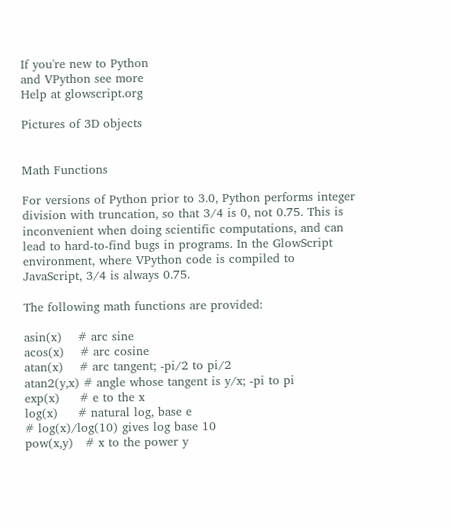If you're new to Python
and VPython see more
Help at glowscript.org

Pictures of 3D objects


Math Functions

For versions of Python prior to 3.0, Python performs integer division with truncation, so that 3/4 is 0, not 0.75. This is inconvenient when doing scientific computations, and can lead to hard-to-find bugs in programs. In the GlowScript environment, where VPython code is compiled to JavaScript, 3/4 is always 0.75.

The following math functions are provided:

asin(x)    # arc sine
acos(x)    # arc cosine
atan(x)    # arc tangent; -pi/2 to pi/2
atan2(y,x) # angle whose tangent is y/x; -pi to pi
exp(x)     # e to the x
log(x)     # natural log, base e
# log(x)/log(10) gives log base 10
pow(x,y)   # x to the power y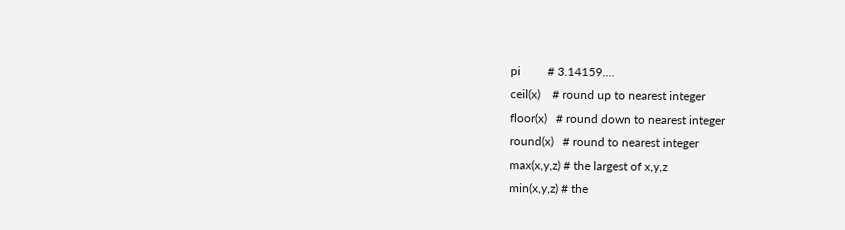pi         # 3.14159....
ceil(x)    # round up to nearest integer
floor(x)   # round down to nearest integer
round(x)   # round to nearest integer
max(x,y,z) # the largest of x,y,z
min(x,y,z) # the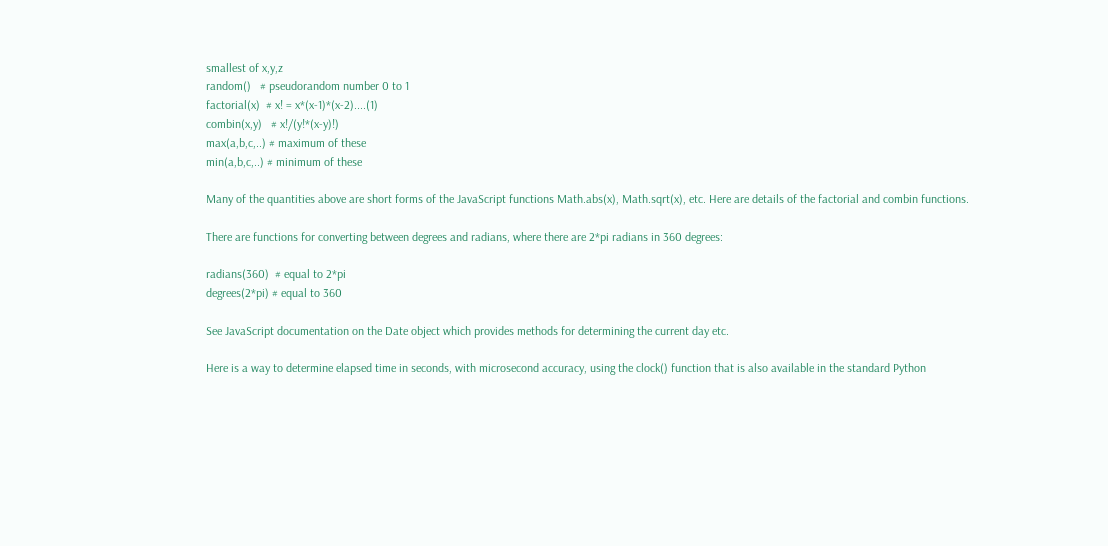smallest of x,y,z
random()   # pseudorandom number 0 to 1
factorial(x)  # x! = x*(x-1)*(x-2)....(1)
combin(x,y)   # x!/(y!*(x-y)!)
max(a,b,c,..) # maximum of these
min(a,b,c,..) # minimum of these

Many of the quantities above are short forms of the JavaScript functions Math.abs(x), Math.sqrt(x), etc. Here are details of the factorial and combin functions.

There are functions for converting between degrees and radians, where there are 2*pi radians in 360 degrees:

radians(360)  # equal to 2*pi
degrees(2*pi) # equal to 360

See JavaScript documentation on the Date object which provides methods for determining the current day etc.

Here is a way to determine elapsed time in seconds, with microsecond accuracy, using the clock() function that is also available in the standard Python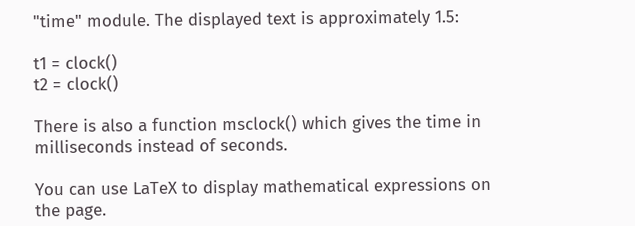"time" module. The displayed text is approximately 1.5:

t1 = clock()
t2 = clock()

There is also a function msclock() which gives the time in milliseconds instead of seconds.

You can use LaTeX to display mathematical expressions on the page.